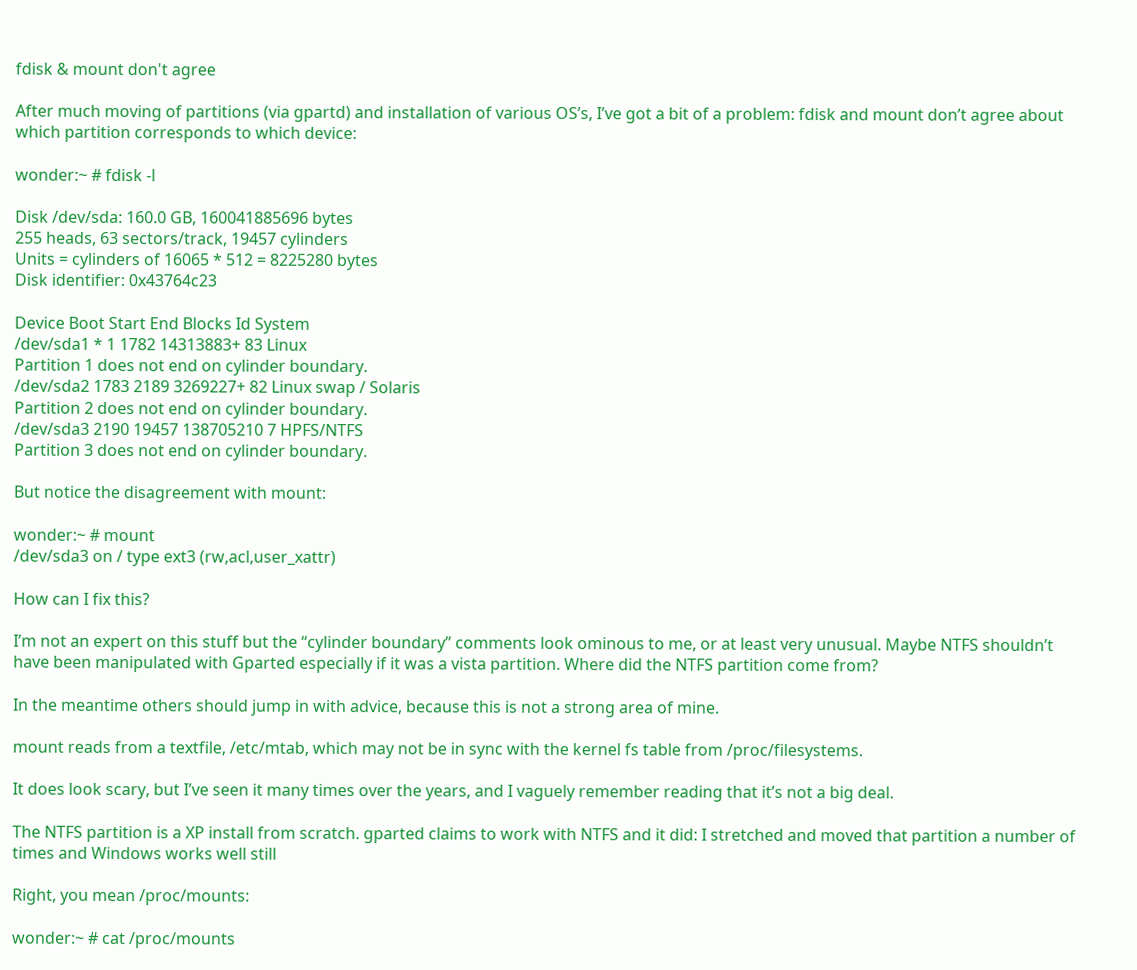fdisk & mount don't agree

After much moving of partitions (via gpartd) and installation of various OS’s, I’ve got a bit of a problem: fdisk and mount don’t agree about which partition corresponds to which device:

wonder:~ # fdisk -l

Disk /dev/sda: 160.0 GB, 160041885696 bytes
255 heads, 63 sectors/track, 19457 cylinders
Units = cylinders of 16065 * 512 = 8225280 bytes
Disk identifier: 0x43764c23

Device Boot Start End Blocks Id System
/dev/sda1 * 1 1782 14313883+ 83 Linux
Partition 1 does not end on cylinder boundary.
/dev/sda2 1783 2189 3269227+ 82 Linux swap / Solaris
Partition 2 does not end on cylinder boundary.
/dev/sda3 2190 19457 138705210 7 HPFS/NTFS
Partition 3 does not end on cylinder boundary.

But notice the disagreement with mount:

wonder:~ # mount
/dev/sda3 on / type ext3 (rw,acl,user_xattr)

How can I fix this?

I’m not an expert on this stuff but the “cylinder boundary” comments look ominous to me, or at least very unusual. Maybe NTFS shouldn’t have been manipulated with Gparted especially if it was a vista partition. Where did the NTFS partition come from?

In the meantime others should jump in with advice, because this is not a strong area of mine.

mount reads from a textfile, /etc/mtab, which may not be in sync with the kernel fs table from /proc/filesystems.

It does look scary, but I’ve seen it many times over the years, and I vaguely remember reading that it’s not a big deal.

The NTFS partition is a XP install from scratch. gparted claims to work with NTFS and it did: I stretched and moved that partition a number of times and Windows works well still

Right, you mean /proc/mounts:

wonder:~ # cat /proc/mounts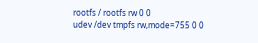rootfs / rootfs rw 0 0
udev /dev tmpfs rw,mode=755 0 0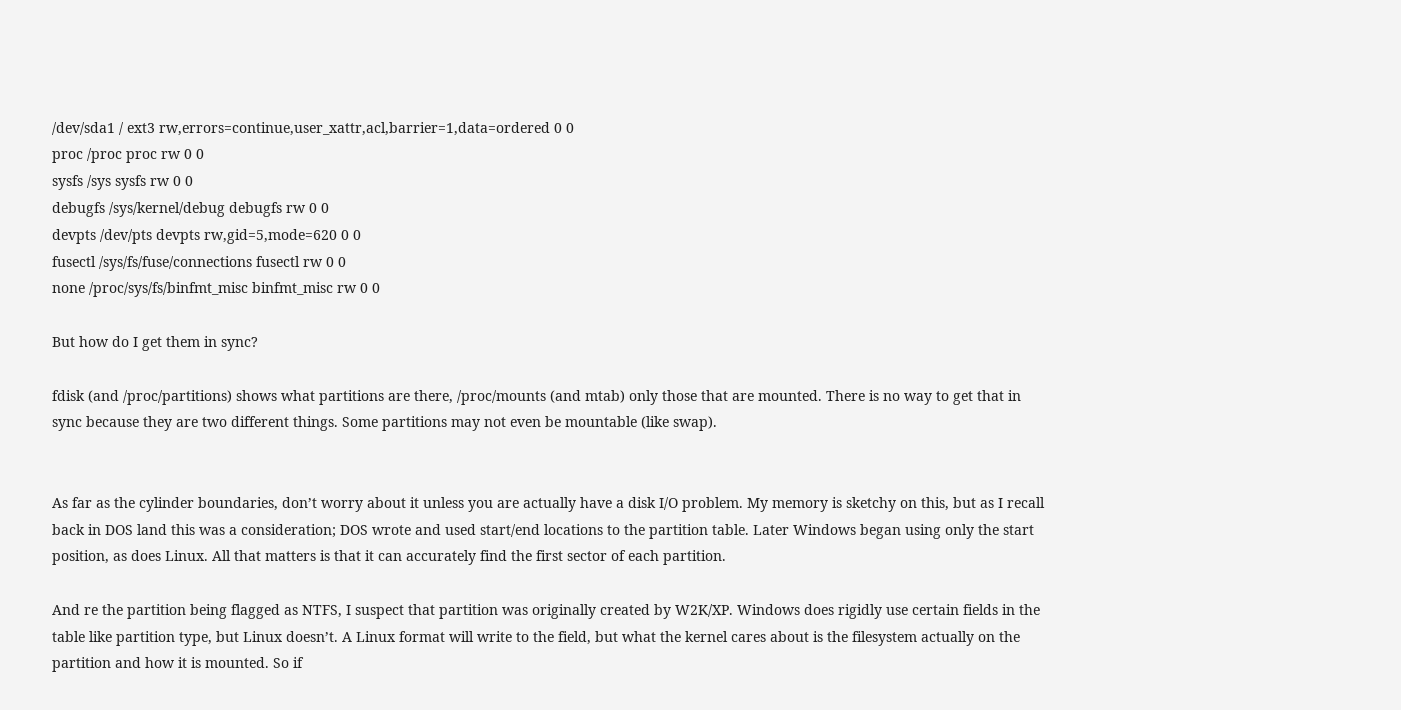/dev/sda1 / ext3 rw,errors=continue,user_xattr,acl,barrier=1,data=ordered 0 0
proc /proc proc rw 0 0
sysfs /sys sysfs rw 0 0
debugfs /sys/kernel/debug debugfs rw 0 0
devpts /dev/pts devpts rw,gid=5,mode=620 0 0
fusectl /sys/fs/fuse/connections fusectl rw 0 0
none /proc/sys/fs/binfmt_misc binfmt_misc rw 0 0

But how do I get them in sync?

fdisk (and /proc/partitions) shows what partitions are there, /proc/mounts (and mtab) only those that are mounted. There is no way to get that in sync because they are two different things. Some partitions may not even be mountable (like swap).


As far as the cylinder boundaries, don’t worry about it unless you are actually have a disk I/O problem. My memory is sketchy on this, but as I recall back in DOS land this was a consideration; DOS wrote and used start/end locations to the partition table. Later Windows began using only the start position, as does Linux. All that matters is that it can accurately find the first sector of each partition.

And re the partition being flagged as NTFS, I suspect that partition was originally created by W2K/XP. Windows does rigidly use certain fields in the table like partition type, but Linux doesn’t. A Linux format will write to the field, but what the kernel cares about is the filesystem actually on the partition and how it is mounted. So if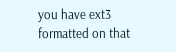you have ext3 formatted on that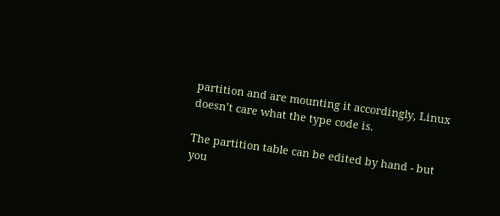partition and are mounting it accordingly, Linux doesn’t care what the type code is.

The partition table can be edited by hand - but you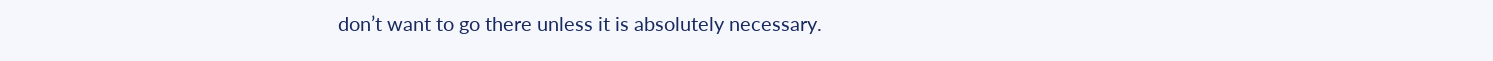don’t want to go there unless it is absolutely necessary.